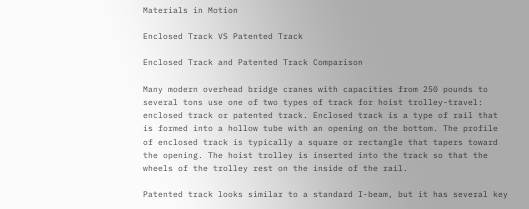Materials in Motion

Enclosed Track VS Patented Track

Enclosed Track and Patented Track Comparison

Many modern overhead bridge cranes with capacities from 250 pounds to several tons use one of two types of track for hoist trolley-travel: enclosed track or patented track. Enclosed track is a type of rail that is formed into a hollow tube with an opening on the bottom. The profile of enclosed track is typically a square or rectangle that tapers toward the opening. The hoist trolley is inserted into the track so that the wheels of the trolley rest on the inside of the rail.

Patented track looks similar to a standard I-beam, but it has several key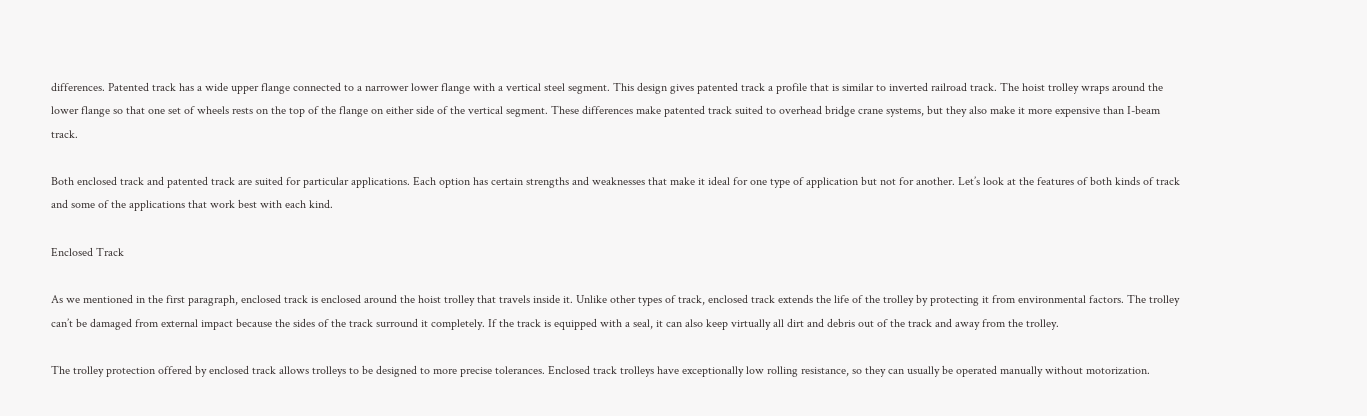differences. Patented track has a wide upper flange connected to a narrower lower flange with a vertical steel segment. This design gives patented track a profile that is similar to inverted railroad track. The hoist trolley wraps around the lower flange so that one set of wheels rests on the top of the flange on either side of the vertical segment. These differences make patented track suited to overhead bridge crane systems, but they also make it more expensive than I-beam track.

Both enclosed track and patented track are suited for particular applications. Each option has certain strengths and weaknesses that make it ideal for one type of application but not for another. Let’s look at the features of both kinds of track and some of the applications that work best with each kind.

Enclosed Track

As we mentioned in the first paragraph, enclosed track is enclosed around the hoist trolley that travels inside it. Unlike other types of track, enclosed track extends the life of the trolley by protecting it from environmental factors. The trolley can’t be damaged from external impact because the sides of the track surround it completely. If the track is equipped with a seal, it can also keep virtually all dirt and debris out of the track and away from the trolley.

The trolley protection offered by enclosed track allows trolleys to be designed to more precise tolerances. Enclosed track trolleys have exceptionally low rolling resistance, so they can usually be operated manually without motorization.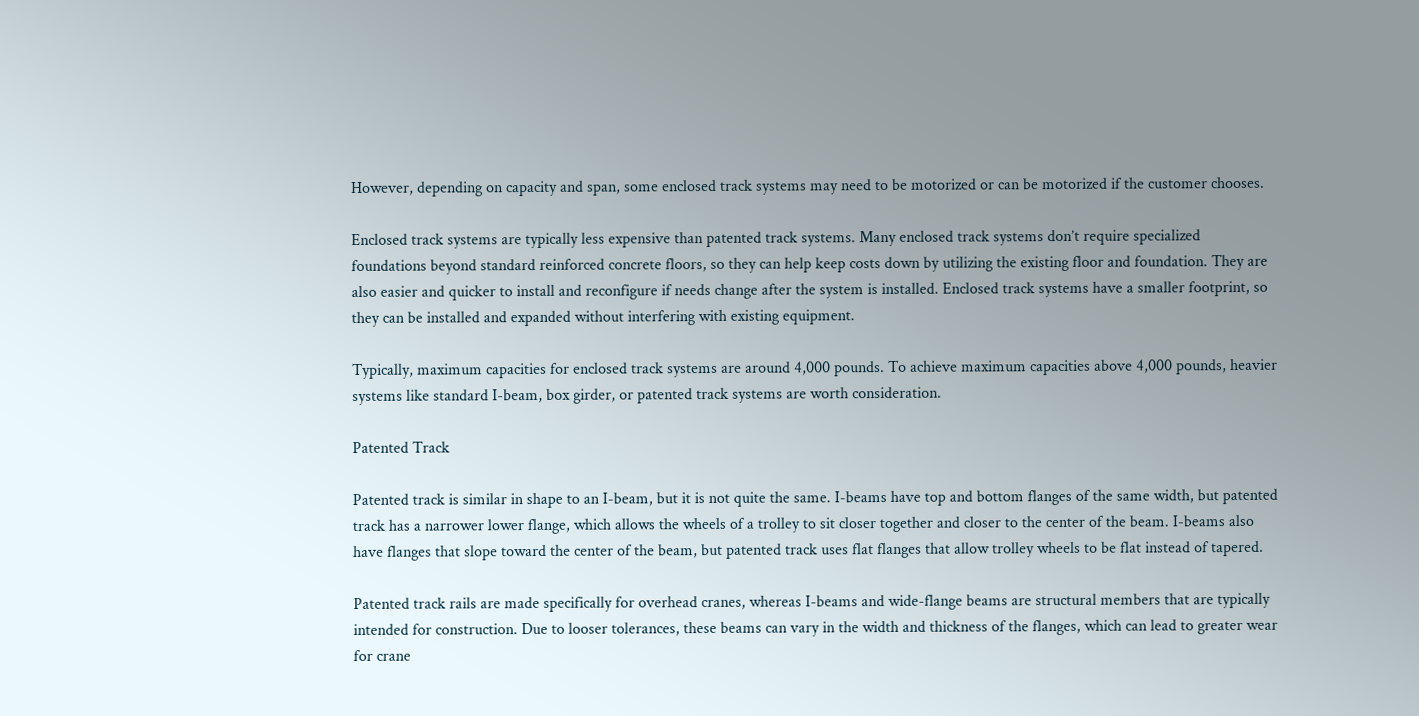However, depending on capacity and span, some enclosed track systems may need to be motorized or can be motorized if the customer chooses.

Enclosed track systems are typically less expensive than patented track systems. Many enclosed track systems don’t require specialized foundations beyond standard reinforced concrete floors, so they can help keep costs down by utilizing the existing floor and foundation. They are also easier and quicker to install and reconfigure if needs change after the system is installed. Enclosed track systems have a smaller footprint, so they can be installed and expanded without interfering with existing equipment.

Typically, maximum capacities for enclosed track systems are around 4,000 pounds. To achieve maximum capacities above 4,000 pounds, heavier systems like standard I-beam, box girder, or patented track systems are worth consideration.

Patented Track

Patented track is similar in shape to an I-beam, but it is not quite the same. I-beams have top and bottom flanges of the same width, but patented track has a narrower lower flange, which allows the wheels of a trolley to sit closer together and closer to the center of the beam. I-beams also have flanges that slope toward the center of the beam, but patented track uses flat flanges that allow trolley wheels to be flat instead of tapered.

Patented track rails are made specifically for overhead cranes, whereas I-beams and wide-flange beams are structural members that are typically intended for construction. Due to looser tolerances, these beams can vary in the width and thickness of the flanges, which can lead to greater wear for crane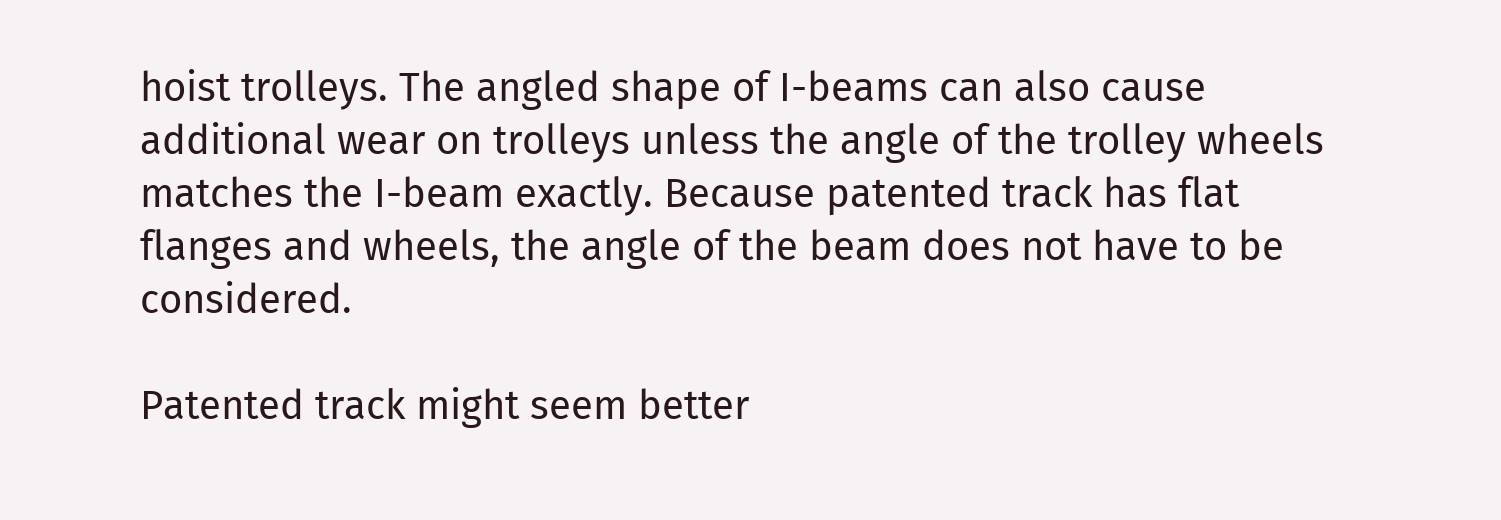hoist trolleys. The angled shape of I-beams can also cause additional wear on trolleys unless the angle of the trolley wheels matches the I-beam exactly. Because patented track has flat flanges and wheels, the angle of the beam does not have to be considered.

Patented track might seem better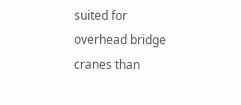suited for overhead bridge cranes than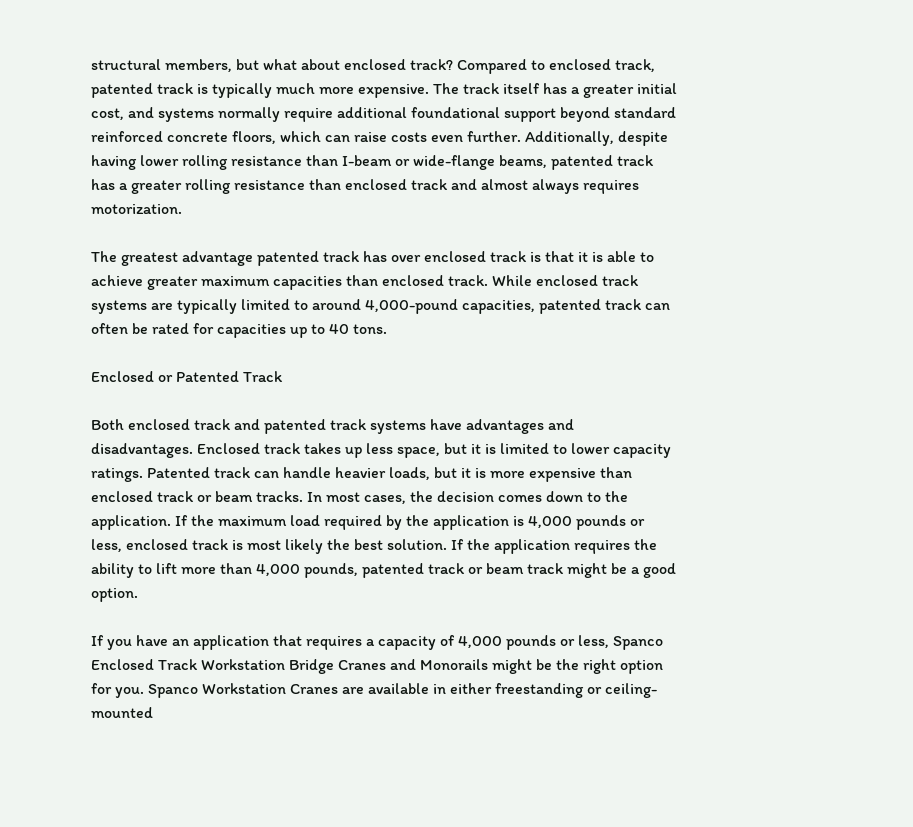structural members, but what about enclosed track? Compared to enclosed track, patented track is typically much more expensive. The track itself has a greater initial cost, and systems normally require additional foundational support beyond standard reinforced concrete floors, which can raise costs even further. Additionally, despite having lower rolling resistance than I-beam or wide-flange beams, patented track has a greater rolling resistance than enclosed track and almost always requires motorization.

The greatest advantage patented track has over enclosed track is that it is able to achieve greater maximum capacities than enclosed track. While enclosed track systems are typically limited to around 4,000-pound capacities, patented track can often be rated for capacities up to 40 tons.

Enclosed or Patented Track

Both enclosed track and patented track systems have advantages and disadvantages. Enclosed track takes up less space, but it is limited to lower capacity ratings. Patented track can handle heavier loads, but it is more expensive than enclosed track or beam tracks. In most cases, the decision comes down to the application. If the maximum load required by the application is 4,000 pounds or less, enclosed track is most likely the best solution. If the application requires the ability to lift more than 4,000 pounds, patented track or beam track might be a good option.

If you have an application that requires a capacity of 4,000 pounds or less, Spanco Enclosed Track Workstation Bridge Cranes and Monorails might be the right option for you. Spanco Workstation Cranes are available in either freestanding or ceiling-mounted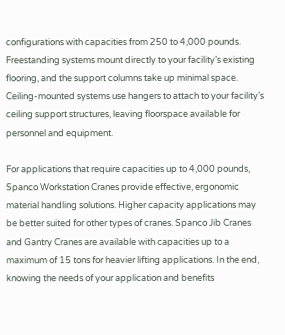configurations with capacities from 250 to 4,000 pounds. Freestanding systems mount directly to your facility’s existing flooring, and the support columns take up minimal space. Ceiling-mounted systems use hangers to attach to your facility’s ceiling support structures, leaving floorspace available for personnel and equipment.

For applications that require capacities up to 4,000 pounds, Spanco Workstation Cranes provide effective, ergonomic material handling solutions. Higher capacity applications may be better suited for other types of cranes. Spanco Jib Cranes and Gantry Cranes are available with capacities up to a maximum of 15 tons for heavier lifting applications. In the end, knowing the needs of your application and benefits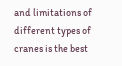and limitations of different types of cranes is the best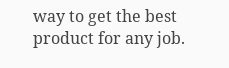way to get the best product for any job.